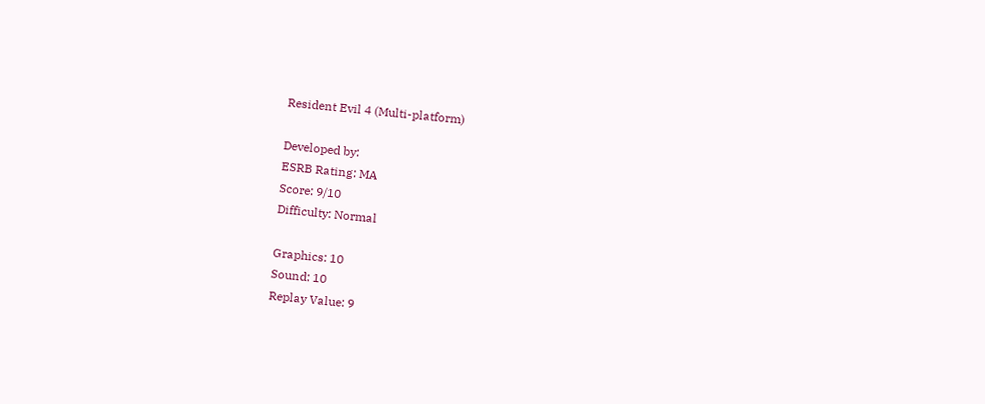Resident Evil 4 (Multi-platform)

Developed by:
ESRB Rating: MA
Score: 9/10
Difficulty: Normal

Graphics: 10
Sound: 10
Replay Value: 9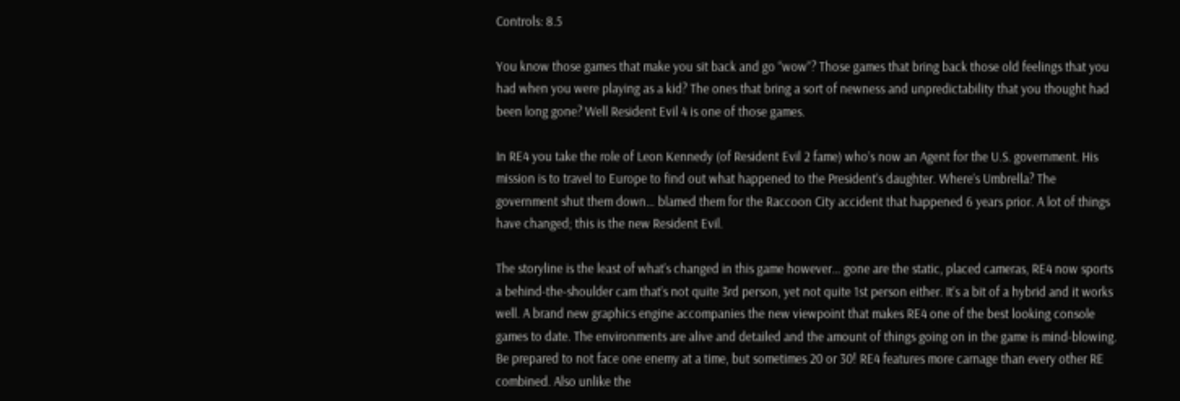Controls: 8.5

You know those games that make you sit back and go “wow”? Those games that bring back those old feelings that you had when you were playing as a kid? The ones that bring a sort of newness and unpredictability that you thought had been long gone? Well Resident Evil 4 is one of those games.

In RE4 you take the role of Leon Kennedy (of Resident Evil 2 fame) who’s now an Agent for the U.S. government. His mission is to travel to Europe to find out what happened to the President’s daughter. Where’s Umbrella? The government shut them down… blamed them for the Raccoon City accident that happened 6 years prior. A lot of things have changed; this is the new Resident Evil.

The storyline is the least of what’s changed in this game however… gone are the static, placed cameras, RE4 now sports a behind-the-shoulder cam that’s not quite 3rd person, yet not quite 1st person either. It’s a bit of a hybrid and it works well. A brand new graphics engine accompanies the new viewpoint that makes RE4 one of the best looking console games to date. The environments are alive and detailed and the amount of things going on in the game is mind-blowing. Be prepared to not face one enemy at a time, but sometimes 20 or 30! RE4 features more carnage than every other RE combined. Also unlike the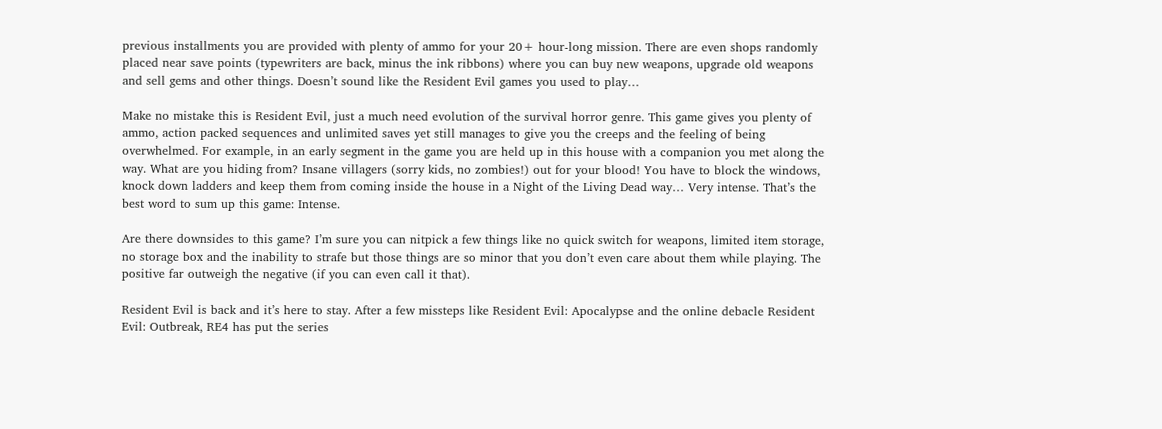previous installments you are provided with plenty of ammo for your 20+ hour-long mission. There are even shops randomly placed near save points (typewriters are back, minus the ink ribbons) where you can buy new weapons, upgrade old weapons and sell gems and other things. Doesn’t sound like the Resident Evil games you used to play…

Make no mistake this is Resident Evil, just a much need evolution of the survival horror genre. This game gives you plenty of ammo, action packed sequences and unlimited saves yet still manages to give you the creeps and the feeling of being overwhelmed. For example, in an early segment in the game you are held up in this house with a companion you met along the way. What are you hiding from? Insane villagers (sorry kids, no zombies!) out for your blood! You have to block the windows, knock down ladders and keep them from coming inside the house in a Night of the Living Dead way… Very intense. That’s the best word to sum up this game: Intense.

Are there downsides to this game? I’m sure you can nitpick a few things like no quick switch for weapons, limited item storage, no storage box and the inability to strafe but those things are so minor that you don’t even care about them while playing. The positive far outweigh the negative (if you can even call it that).

Resident Evil is back and it’s here to stay. After a few missteps like Resident Evil: Apocalypse and the online debacle Resident Evil: Outbreak, RE4 has put the series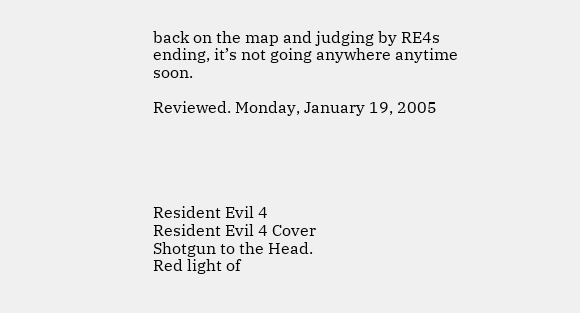back on the map and judging by RE4s ending, it’s not going anywhere anytime soon.

Reviewed. Monday, January 19, 2005





Resident Evil 4
Resident Evil 4 Cover
Shotgun to the Head.
Red light of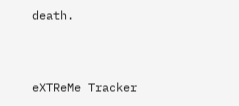death.


eXTReMe Tracker